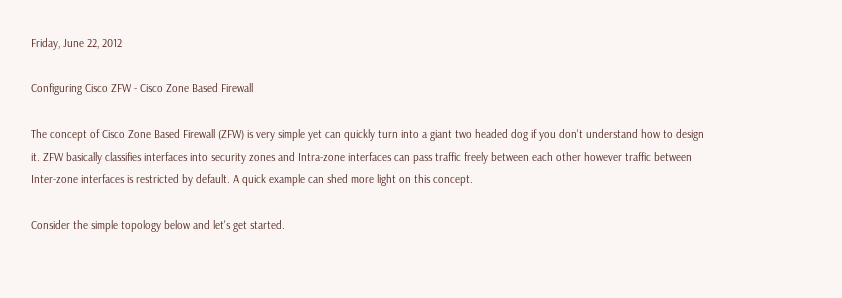Friday, June 22, 2012

Configuring Cisco ZFW - Cisco Zone Based Firewall

The concept of Cisco Zone Based Firewall (ZFW) is very simple yet can quickly turn into a giant two headed dog if you don't understand how to design it. ZFW basically classifies interfaces into security zones and Intra-zone interfaces can pass traffic freely between each other however traffic between Inter-zone interfaces is restricted by default. A quick example can shed more light on this concept.

Consider the simple topology below and let's get started.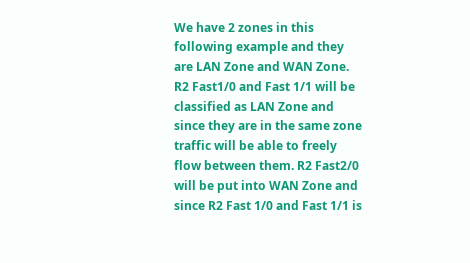We have 2 zones in this following example and they are LAN Zone and WAN Zone. R2 Fast1/0 and Fast 1/1 will be classified as LAN Zone and since they are in the same zone traffic will be able to freely flow between them. R2 Fast2/0 will be put into WAN Zone and since R2 Fast 1/0 and Fast 1/1 is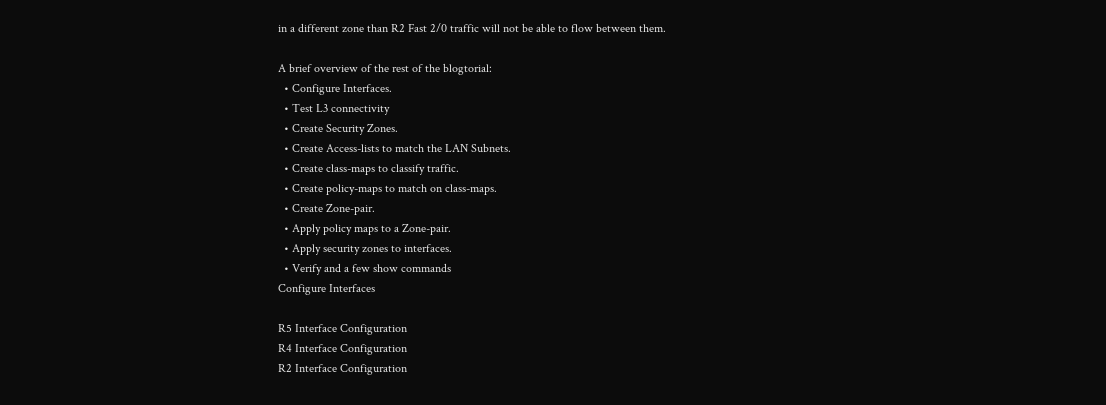in a different zone than R2 Fast 2/0 traffic will not be able to flow between them.

A brief overview of the rest of the blogtorial:
  • Configure Interfaces.
  • Test L3 connectivity
  • Create Security Zones.
  • Create Access-lists to match the LAN Subnets.
  • Create class-maps to classify traffic.
  • Create policy-maps to match on class-maps.
  • Create Zone-pair.
  • Apply policy maps to a Zone-pair.
  • Apply security zones to interfaces.
  • Verify and a few show commands
Configure Interfaces

R5 Interface Configuration
R4 Interface Configuration
R2 Interface Configuration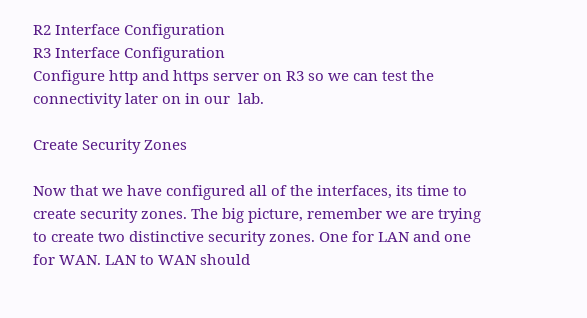R2 Interface Configuration
R3 Interface Configuration
Configure http and https server on R3 so we can test the connectivity later on in our  lab.

Create Security Zones

Now that we have configured all of the interfaces, its time to create security zones. The big picture, remember we are trying to create two distinctive security zones. One for LAN and one for WAN. LAN to WAN should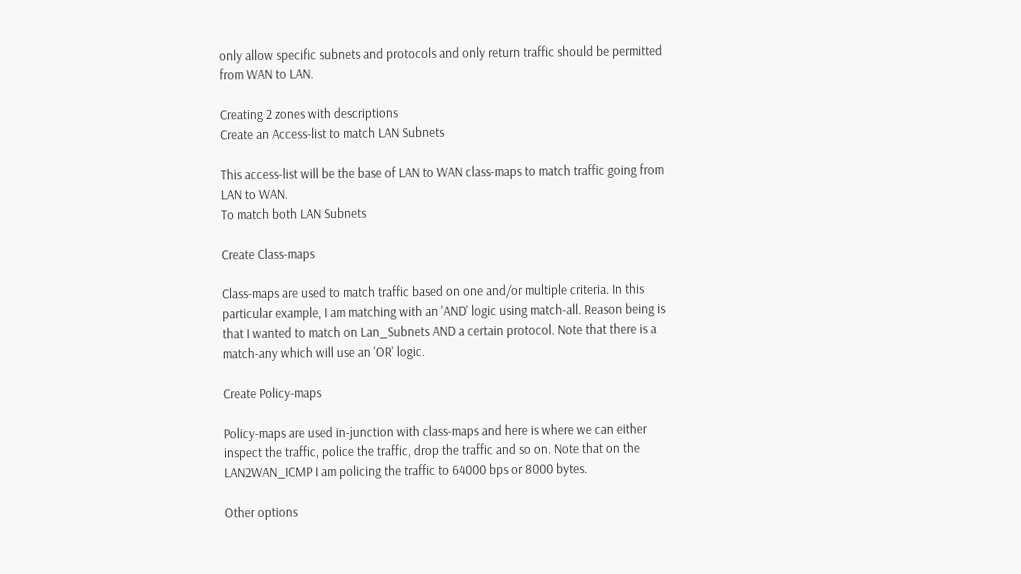only allow specific subnets and protocols and only return traffic should be permitted from WAN to LAN.

Creating 2 zones with descriptions
Create an Access-list to match LAN Subnets

This access-list will be the base of LAN to WAN class-maps to match traffic going from LAN to WAN.
To match both LAN Subnets

Create Class-maps

Class-maps are used to match traffic based on one and/or multiple criteria. In this particular example, I am matching with an 'AND' logic using match-all. Reason being is that I wanted to match on Lan_Subnets AND a certain protocol. Note that there is a match-any which will use an 'OR' logic.

Create Policy-maps

Policy-maps are used in-junction with class-maps and here is where we can either inspect the traffic, police the traffic, drop the traffic and so on. Note that on the LAN2WAN_ICMP I am policing the traffic to 64000 bps or 8000 bytes.

Other options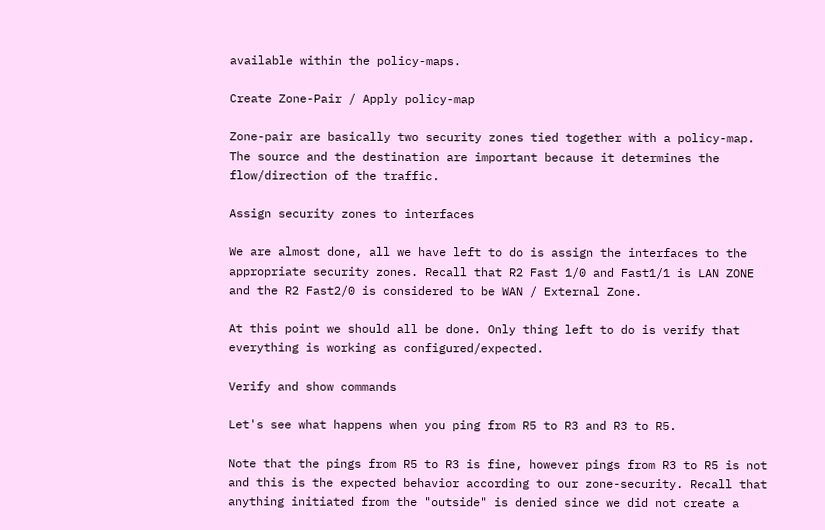available within the policy-maps.

Create Zone-Pair / Apply policy-map

Zone-pair are basically two security zones tied together with a policy-map. The source and the destination are important because it determines the flow/direction of the traffic.

Assign security zones to interfaces

We are almost done, all we have left to do is assign the interfaces to the appropriate security zones. Recall that R2 Fast 1/0 and Fast1/1 is LAN ZONE and the R2 Fast2/0 is considered to be WAN / External Zone.

At this point we should all be done. Only thing left to do is verify that everything is working as configured/expected.

Verify and show commands

Let's see what happens when you ping from R5 to R3 and R3 to R5.

Note that the pings from R5 to R3 is fine, however pings from R3 to R5 is not and this is the expected behavior according to our zone-security. Recall that anything initiated from the "outside" is denied since we did not create a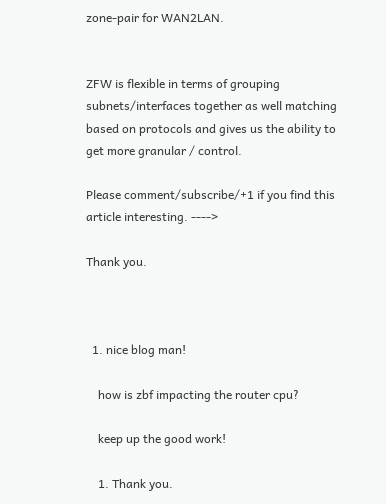zone-pair for WAN2LAN.


ZFW is flexible in terms of grouping subnets/interfaces together as well matching based on protocols and gives us the ability to get more granular / control.

Please comment/subscribe/+1 if you find this article interesting. ---->

Thank you.



  1. nice blog man!

    how is zbf impacting the router cpu?

    keep up the good work!

    1. Thank you.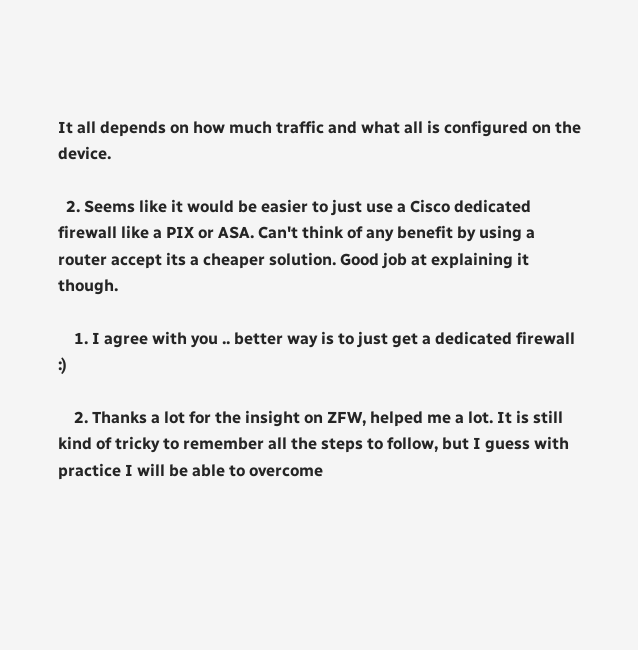It all depends on how much traffic and what all is configured on the device.

  2. Seems like it would be easier to just use a Cisco dedicated firewall like a PIX or ASA. Can't think of any benefit by using a router accept its a cheaper solution. Good job at explaining it though.

    1. I agree with you .. better way is to just get a dedicated firewall :)

    2. Thanks a lot for the insight on ZFW, helped me a lot. It is still kind of tricky to remember all the steps to follow, but I guess with practice I will be able to overcome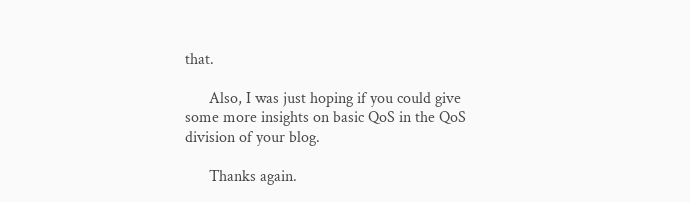that.

      Also, I was just hoping if you could give some more insights on basic QoS in the QoS division of your blog.

      Thanks again.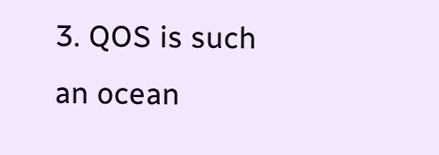3. QOS is such an ocean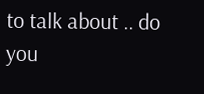to talk about .. do you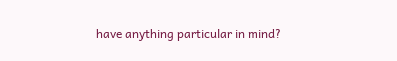have anything particular in mind?